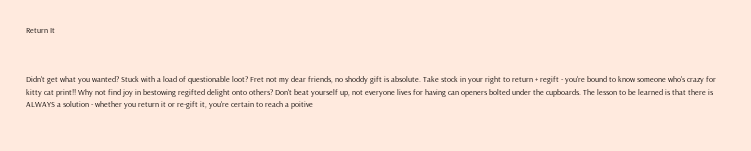Return It



Didn't get what you wanted? Stuck with a load of questionable loot? Fret not my dear friends, no shoddy gift is absolute. Take stock in your right to return + regift - you're bound to know someone who's crazy for kitty cat print!! Why not find joy in bestowing regifted delight onto others? Don't beat yourself up, not everyone lives for having can openers bolted under the cupboards. The lesson to be learned is that there is ALWAYS a solution - whether you return it or re-gift it, you're certain to reach a poitive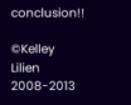conclusion!!

©Kelley Lilien 2008-2013